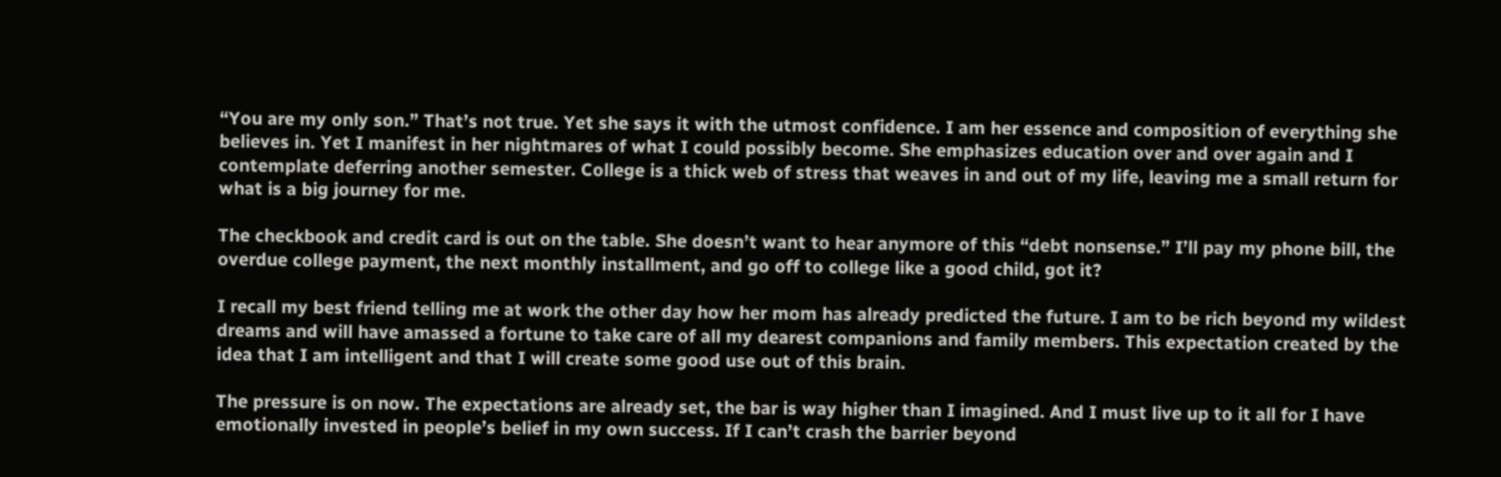“You are my only son.” That’s not true. Yet she says it with the utmost confidence. I am her essence and composition of everything she believes in. Yet I manifest in her nightmares of what I could possibly become. She emphasizes education over and over again and I contemplate deferring another semester. College is a thick web of stress that weaves in and out of my life, leaving me a small return for what is a big journey for me.

The checkbook and credit card is out on the table. She doesn’t want to hear anymore of this “debt nonsense.” I’ll pay my phone bill, the overdue college payment, the next monthly installment, and go off to college like a good child, got it?

I recall my best friend telling me at work the other day how her mom has already predicted the future. I am to be rich beyond my wildest dreams and will have amassed a fortune to take care of all my dearest companions and family members. This expectation created by the idea that I am intelligent and that I will create some good use out of this brain.

The pressure is on now. The expectations are already set, the bar is way higher than I imagined. And I must live up to it all for I have emotionally invested in people’s belief in my own success. If I can’t crash the barrier beyond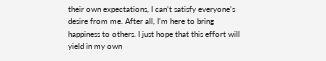their own expectations, I can’t satisfy everyone’s desire from me. After all, I’m here to bring happiness to others. I just hope that this effort will yield in my own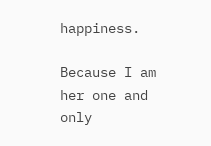happiness.

Because I am her one and only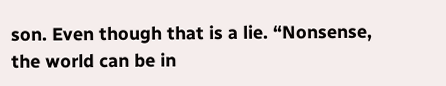son. Even though that is a lie. “Nonsense, the world can be in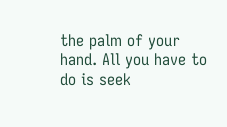the palm of your hand. All you have to do is seek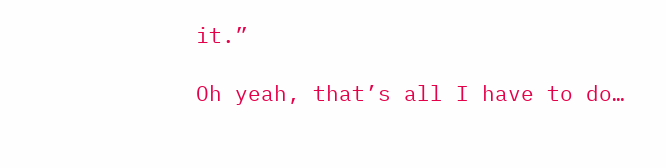it.”

Oh yeah, that’s all I have to do…